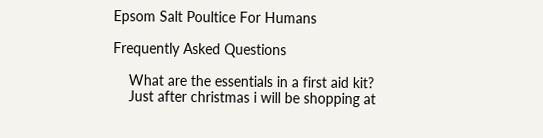Epsom Salt Poultice For Humans

Frequently Asked Questions

    What are the essentials in a first aid kit?
    Just after christmas i will be shopping at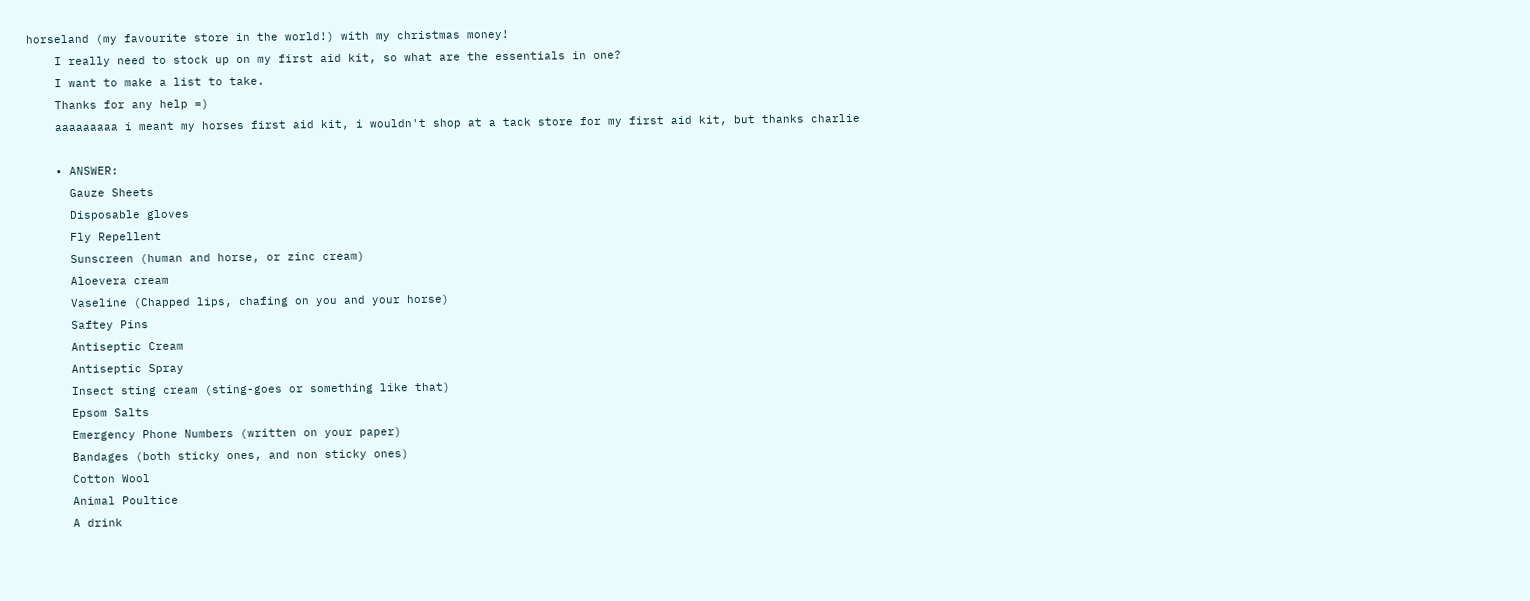horseland (my favourite store in the world!) with my christmas money!
    I really need to stock up on my first aid kit, so what are the essentials in one?
    I want to make a list to take.
    Thanks for any help =)
    aaaaaaaaa i meant my horses first aid kit, i wouldn't shop at a tack store for my first aid kit, but thanks charlie

    • ANSWER:
      Gauze Sheets
      Disposable gloves
      Fly Repellent
      Sunscreen (human and horse, or zinc cream)
      Aloevera cream
      Vaseline (Chapped lips, chafing on you and your horse)
      Saftey Pins
      Antiseptic Cream
      Antiseptic Spray
      Insect sting cream (sting-goes or something like that)
      Epsom Salts
      Emergency Phone Numbers (written on your paper)
      Bandages (both sticky ones, and non sticky ones)
      Cotton Wool
      Animal Poultice
      A drink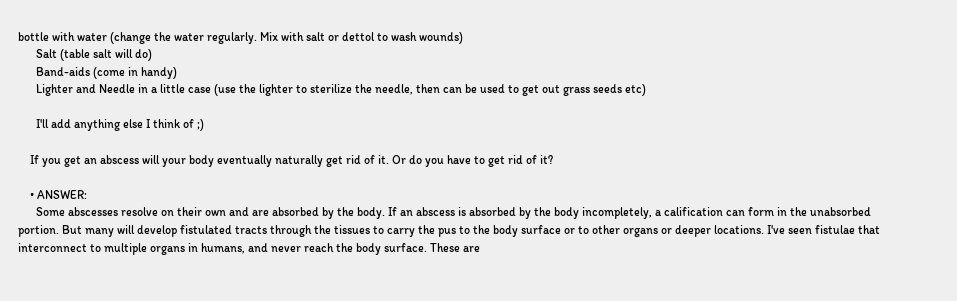bottle with water (change the water regularly. Mix with salt or dettol to wash wounds)
      Salt (table salt will do)
      Band-aids (come in handy)
      Lighter and Needle in a little case (use the lighter to sterilize the needle, then can be used to get out grass seeds etc)

      I'll add anything else I think of ;)

    If you get an abscess will your body eventually naturally get rid of it. Or do you have to get rid of it?

    • ANSWER:
      Some abscesses resolve on their own and are absorbed by the body. If an abscess is absorbed by the body incompletely, a calification can form in the unabsorbed portion. But many will develop fistulated tracts through the tissues to carry the pus to the body surface or to other organs or deeper locations. I've seen fistulae that interconnect to multiple organs in humans, and never reach the body surface. These are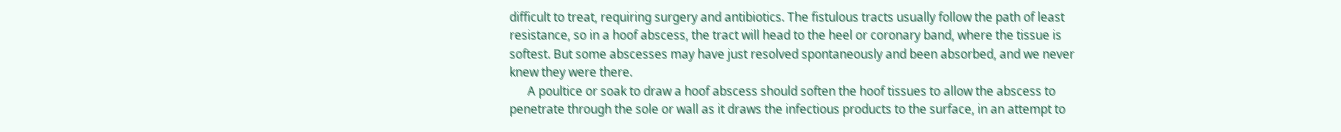difficult to treat, requiring surgery and antibiotics. The fistulous tracts usually follow the path of least resistance, so in a hoof abscess, the tract will head to the heel or coronary band, where the tissue is softest. But some abscesses may have just resolved spontaneously and been absorbed, and we never knew they were there.
      A poultice or soak to draw a hoof abscess should soften the hoof tissues to allow the abscess to penetrate through the sole or wall as it draws the infectious products to the surface, in an attempt to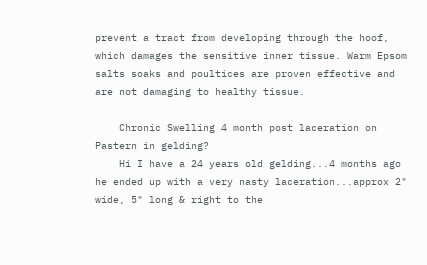prevent a tract from developing through the hoof, which damages the sensitive inner tissue. Warm Epsom salts soaks and poultices are proven effective and are not damaging to healthy tissue.

    Chronic Swelling 4 month post laceration on Pastern in gelding?
    Hi I have a 24 years old gelding...4 months ago he ended up with a very nasty laceration...approx 2" wide, 5" long & right to the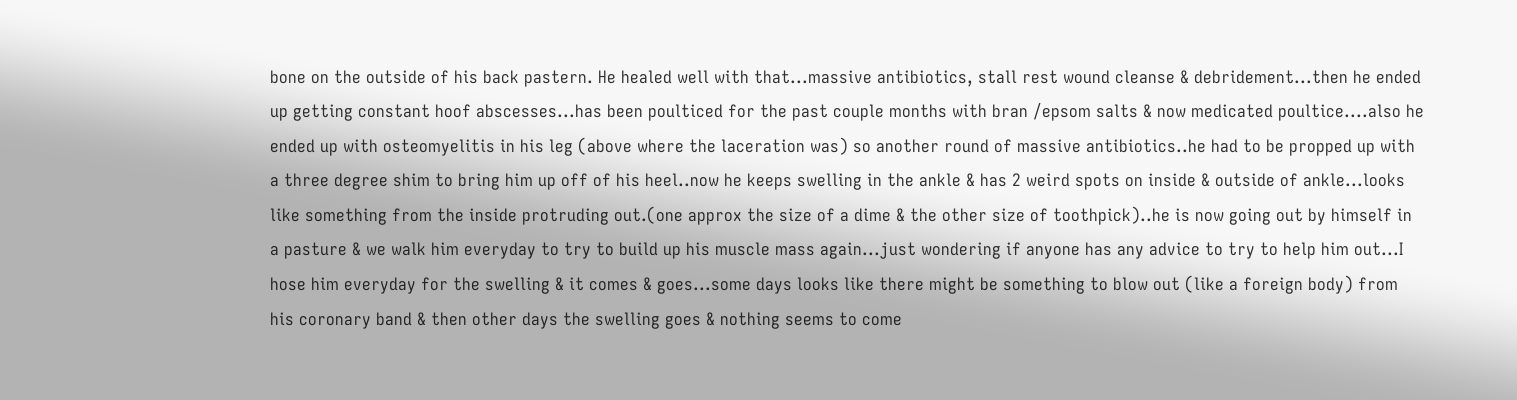bone on the outside of his back pastern. He healed well with that...massive antibiotics, stall rest wound cleanse & debridement...then he ended up getting constant hoof abscesses...has been poulticed for the past couple months with bran /epsom salts & now medicated poultice....also he ended up with osteomyelitis in his leg (above where the laceration was) so another round of massive antibiotics..he had to be propped up with a three degree shim to bring him up off of his heel..now he keeps swelling in the ankle & has 2 weird spots on inside & outside of ankle...looks like something from the inside protruding out.(one approx the size of a dime & the other size of toothpick)..he is now going out by himself in a pasture & we walk him everyday to try to build up his muscle mass again...just wondering if anyone has any advice to try to help him out...I hose him everyday for the swelling & it comes & goes...some days looks like there might be something to blow out (like a foreign body) from his coronary band & then other days the swelling goes & nothing seems to come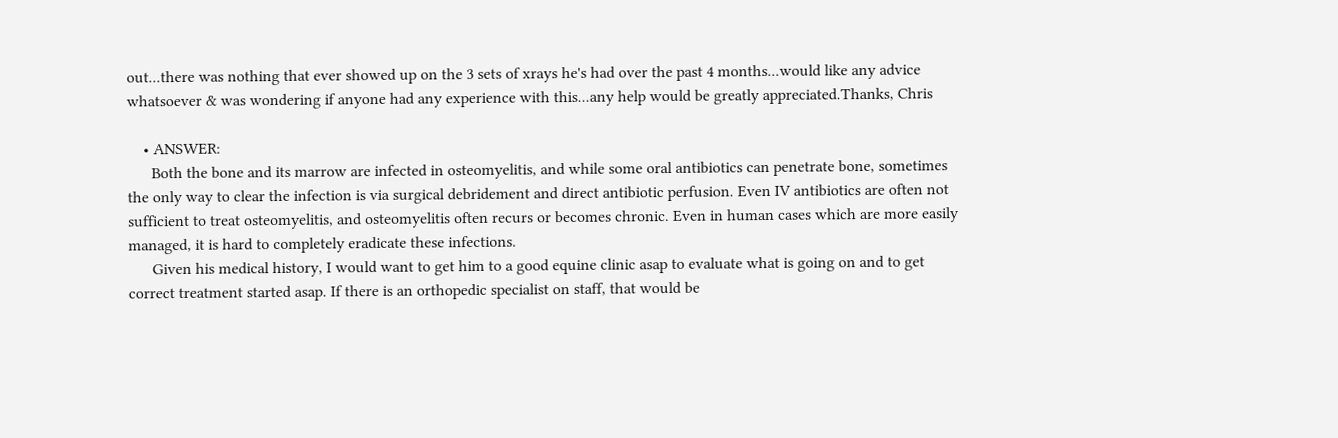out...there was nothing that ever showed up on the 3 sets of xrays he's had over the past 4 months...would like any advice whatsoever & was wondering if anyone had any experience with this...any help would be greatly appreciated.Thanks, Chris

    • ANSWER:
      Both the bone and its marrow are infected in osteomyelitis, and while some oral antibiotics can penetrate bone, sometimes the only way to clear the infection is via surgical debridement and direct antibiotic perfusion. Even IV antibiotics are often not sufficient to treat osteomyelitis, and osteomyelitis often recurs or becomes chronic. Even in human cases which are more easily managed, it is hard to completely eradicate these infections.
      Given his medical history, I would want to get him to a good equine clinic asap to evaluate what is going on and to get correct treatment started asap. If there is an orthopedic specialist on staff, that would be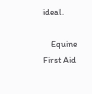ideal.

    Equine First Aid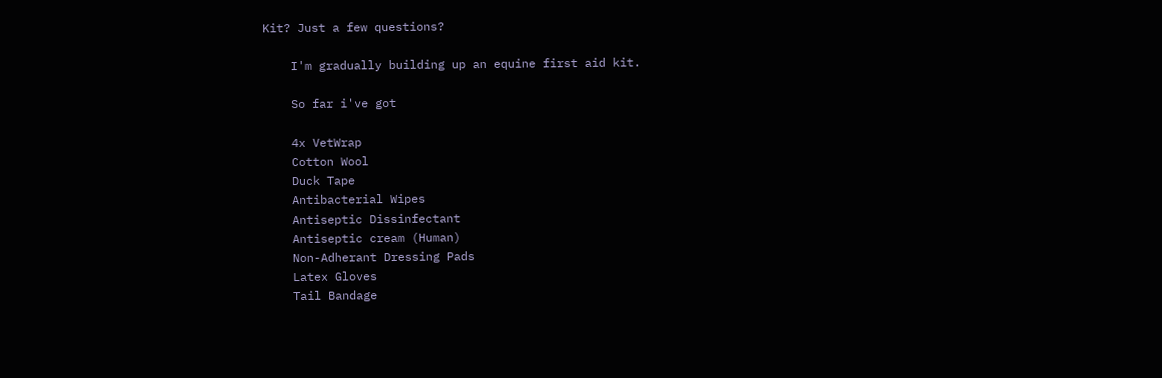Kit? Just a few questions?

    I'm gradually building up an equine first aid kit.

    So far i've got

    4x VetWrap
    Cotton Wool
    Duck Tape
    Antibacterial Wipes
    Antiseptic Dissinfectant
    Antiseptic cream (Human)
    Non-Adherant Dressing Pads
    Latex Gloves
    Tail Bandage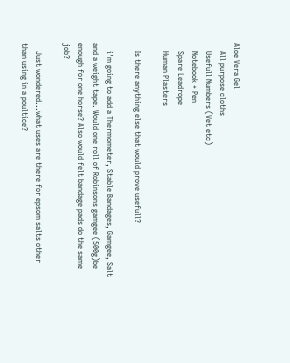Aloe Vera Gel
    All purpose cloths
    Usefull Numbers (Vet etc)
    Notebook + Pen
    Spare Leadrope
    Human Plasters

    Is there anything else that would prove usefull?

    i'm going to add a Thermometer, Stable Bandages, Gamgee, Salt and a weight tape. Would one roll of Robinsons gamgee (500g)be enough for one horse? Also would felt bandage pads do the same job?

    Just wondered...what uses are there for epsom salts other than using in a poultice?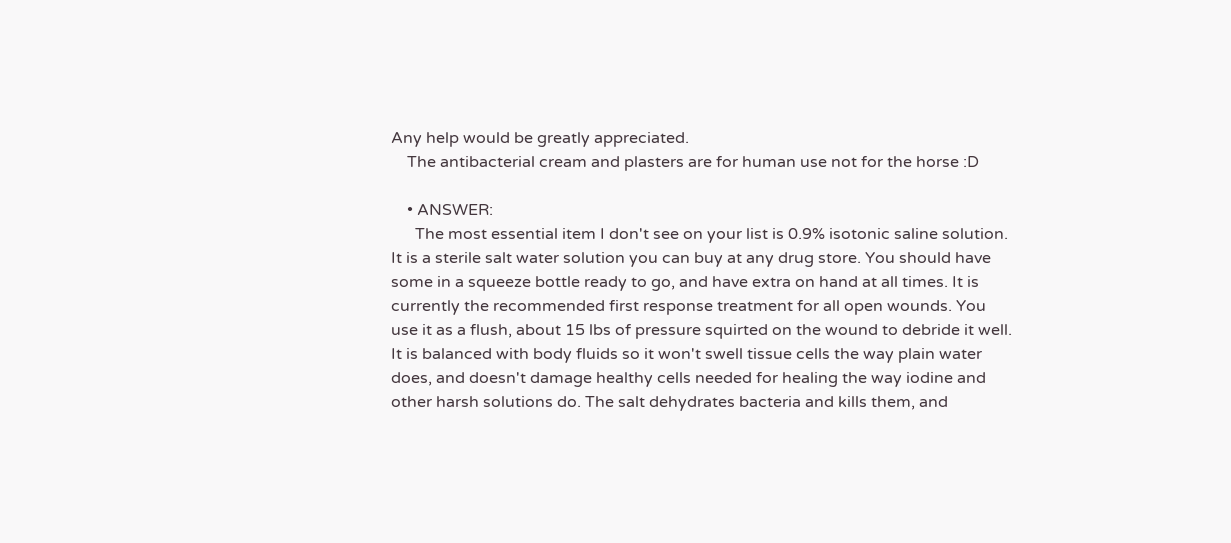Any help would be greatly appreciated.
    The antibacterial cream and plasters are for human use not for the horse :D

    • ANSWER:
      The most essential item I don't see on your list is 0.9% isotonic saline solution. It is a sterile salt water solution you can buy at any drug store. You should have some in a squeeze bottle ready to go, and have extra on hand at all times. It is currently the recommended first response treatment for all open wounds. You use it as a flush, about 15 lbs of pressure squirted on the wound to debride it well. It is balanced with body fluids so it won't swell tissue cells the way plain water does, and doesn't damage healthy cells needed for healing the way iodine and other harsh solutions do. The salt dehydrates bacteria and kills them, and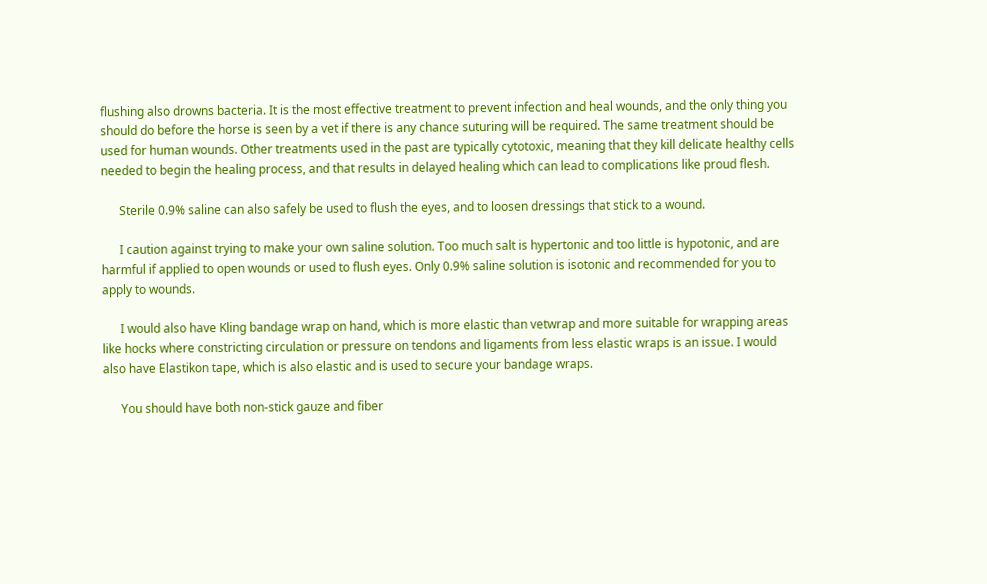flushing also drowns bacteria. It is the most effective treatment to prevent infection and heal wounds, and the only thing you should do before the horse is seen by a vet if there is any chance suturing will be required. The same treatment should be used for human wounds. Other treatments used in the past are typically cytotoxic, meaning that they kill delicate healthy cells needed to begin the healing process, and that results in delayed healing which can lead to complications like proud flesh.

      Sterile 0.9% saline can also safely be used to flush the eyes, and to loosen dressings that stick to a wound.

      I caution against trying to make your own saline solution. Too much salt is hypertonic and too little is hypotonic, and are harmful if applied to open wounds or used to flush eyes. Only 0.9% saline solution is isotonic and recommended for you to apply to wounds.

      I would also have Kling bandage wrap on hand, which is more elastic than vetwrap and more suitable for wrapping areas like hocks where constricting circulation or pressure on tendons and ligaments from less elastic wraps is an issue. I would also have Elastikon tape, which is also elastic and is used to secure your bandage wraps.

      You should have both non-stick gauze and fiber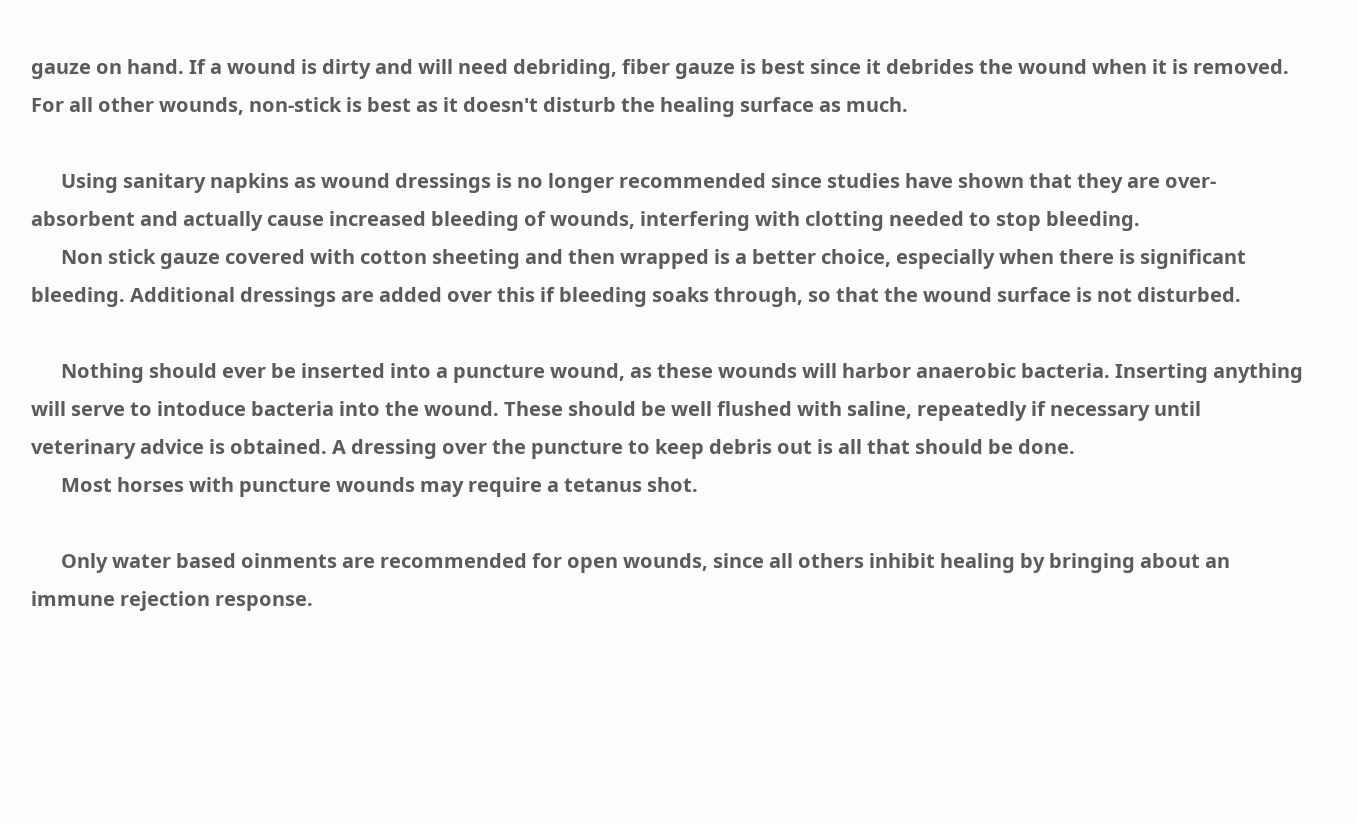gauze on hand. If a wound is dirty and will need debriding, fiber gauze is best since it debrides the wound when it is removed. For all other wounds, non-stick is best as it doesn't disturb the healing surface as much.

      Using sanitary napkins as wound dressings is no longer recommended since studies have shown that they are over-absorbent and actually cause increased bleeding of wounds, interfering with clotting needed to stop bleeding.
      Non stick gauze covered with cotton sheeting and then wrapped is a better choice, especially when there is significant bleeding. Additional dressings are added over this if bleeding soaks through, so that the wound surface is not disturbed.

      Nothing should ever be inserted into a puncture wound, as these wounds will harbor anaerobic bacteria. Inserting anything will serve to intoduce bacteria into the wound. These should be well flushed with saline, repeatedly if necessary until veterinary advice is obtained. A dressing over the puncture to keep debris out is all that should be done.
      Most horses with puncture wounds may require a tetanus shot.

      Only water based oinments are recommended for open wounds, since all others inhibit healing by bringing about an immune rejection response.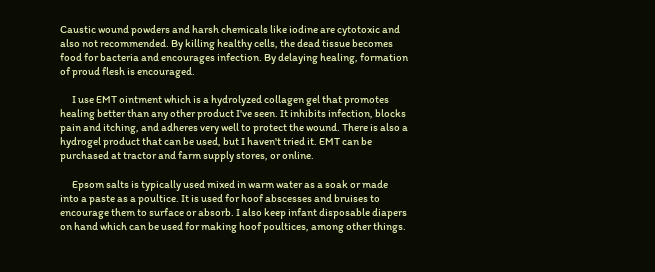Caustic wound powders and harsh chemicals like iodine are cytotoxic and also not recommended. By killing healthy cells, the dead tissue becomes food for bacteria and encourages infection. By delaying healing, formation of proud flesh is encouraged.

      I use EMT ointment which is a hydrolyzed collagen gel that promotes healing better than any other product I've seen. It inhibits infection, blocks pain and itching, and adheres very well to protect the wound. There is also a hydrogel product that can be used, but I haven't tried it. EMT can be purchased at tractor and farm supply stores, or online.

      Epsom salts is typically used mixed in warm water as a soak or made into a paste as a poultice. It is used for hoof abscesses and bruises to encourage them to surface or absorb. I also keep infant disposable diapers on hand which can be used for making hoof poultices, among other things.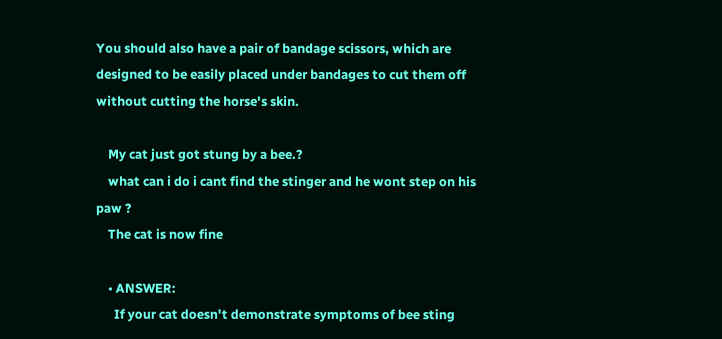You should also have a pair of bandage scissors, which are designed to be easily placed under bandages to cut them off without cutting the horse's skin.

    My cat just got stung by a bee.?
    what can i do i cant find the stinger and he wont step on his paw ?
    The cat is now fine

    • ANSWER:
      If your cat doesn't demonstrate symptoms of bee sting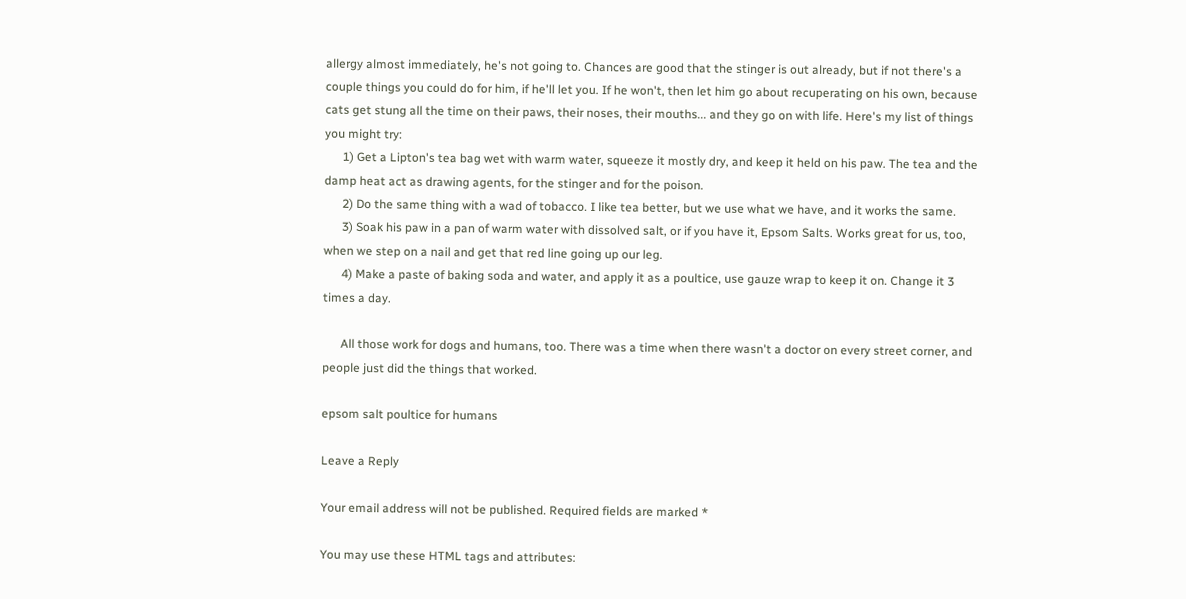allergy almost immediately, he's not going to. Chances are good that the stinger is out already, but if not there's a couple things you could do for him, if he'll let you. If he won't, then let him go about recuperating on his own, because cats get stung all the time on their paws, their noses, their mouths... and they go on with life. Here's my list of things you might try:
      1) Get a Lipton's tea bag wet with warm water, squeeze it mostly dry, and keep it held on his paw. The tea and the damp heat act as drawing agents, for the stinger and for the poison.
      2) Do the same thing with a wad of tobacco. I like tea better, but we use what we have, and it works the same.
      3) Soak his paw in a pan of warm water with dissolved salt, or if you have it, Epsom Salts. Works great for us, too, when we step on a nail and get that red line going up our leg.
      4) Make a paste of baking soda and water, and apply it as a poultice, use gauze wrap to keep it on. Change it 3 times a day.

      All those work for dogs and humans, too. There was a time when there wasn't a doctor on every street corner, and people just did the things that worked.

epsom salt poultice for humans

Leave a Reply

Your email address will not be published. Required fields are marked *

You may use these HTML tags and attributes: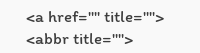<a href="" title=""> <abbr title="">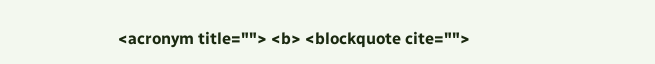<acronym title=""> <b> <blockquote cite="">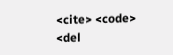<cite> <code> <del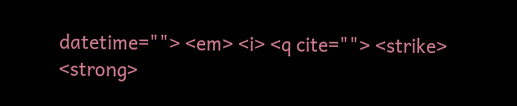datetime=""> <em> <i> <q cite=""> <strike> <strong>